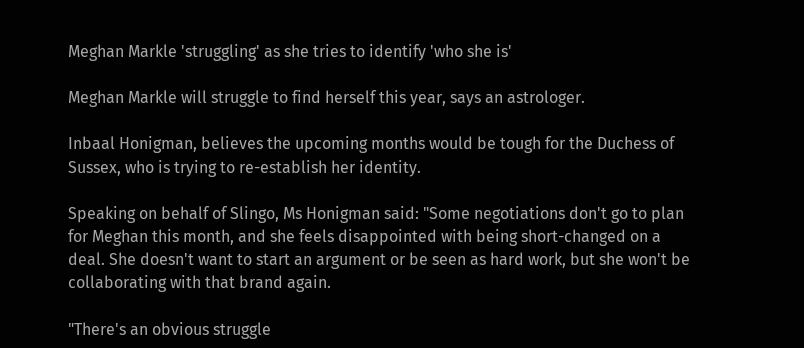Meghan Markle 'struggling' as she tries to identify 'who she is'

Meghan Markle will struggle to find herself this year, says an astrologer.

Inbaal Honigman, believes the upcoming months would be tough for the Duchess of Sussex, who is trying to re-establish her identity.

Speaking on behalf of Slingo, Ms Honigman said: "Some negotiations don't go to plan for Meghan this month, and she feels disappointed with being short-changed on a deal. She doesn't want to start an argument or be seen as hard work, but she won't be collaborating with that brand again.

"There's an obvious struggle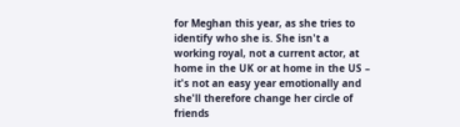for Meghan this year, as she tries to identify who she is. She isn't a working royal, not a current actor, at home in the UK or at home in the US – it's not an easy year emotionally and she'll therefore change her circle of friends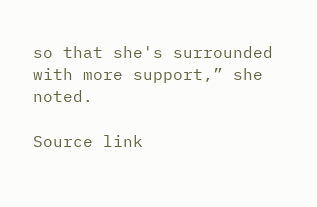so that she's surrounded with more support,” she noted.

Source link